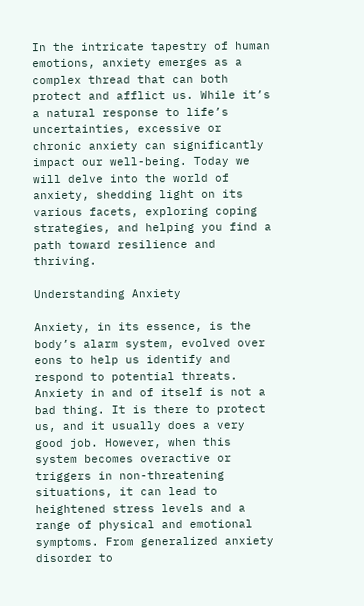In the intricate tapestry of human emotions, anxiety emerges as a complex thread that can both protect and afflict us. While it’s a natural response to life’s uncertainties, excessive or chronic anxiety can significantly impact our well-being. Today we will delve into the world of anxiety, shedding light on its various facets, exploring coping strategies, and helping you find a path toward resilience and thriving.

Understanding Anxiety

Anxiety, in its essence, is the body’s alarm system, evolved over eons to help us identify and respond to potential threats. Anxiety in and of itself is not a bad thing. It is there to protect us, and it usually does a very good job. However, when this system becomes overactive or triggers in non-threatening situations, it can lead to heightened stress levels and a range of physical and emotional symptoms. From generalized anxiety disorder to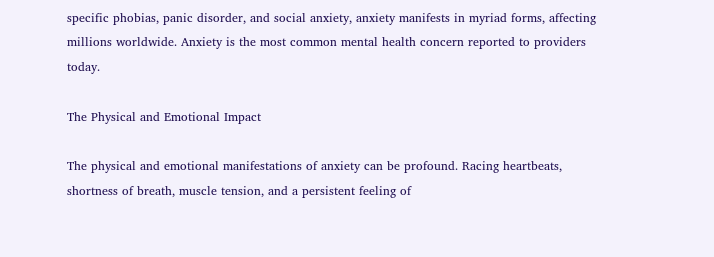specific phobias, panic disorder, and social anxiety, anxiety manifests in myriad forms, affecting millions worldwide. Anxiety is the most common mental health concern reported to providers today.

The Physical and Emotional Impact

The physical and emotional manifestations of anxiety can be profound. Racing heartbeats, shortness of breath, muscle tension, and a persistent feeling of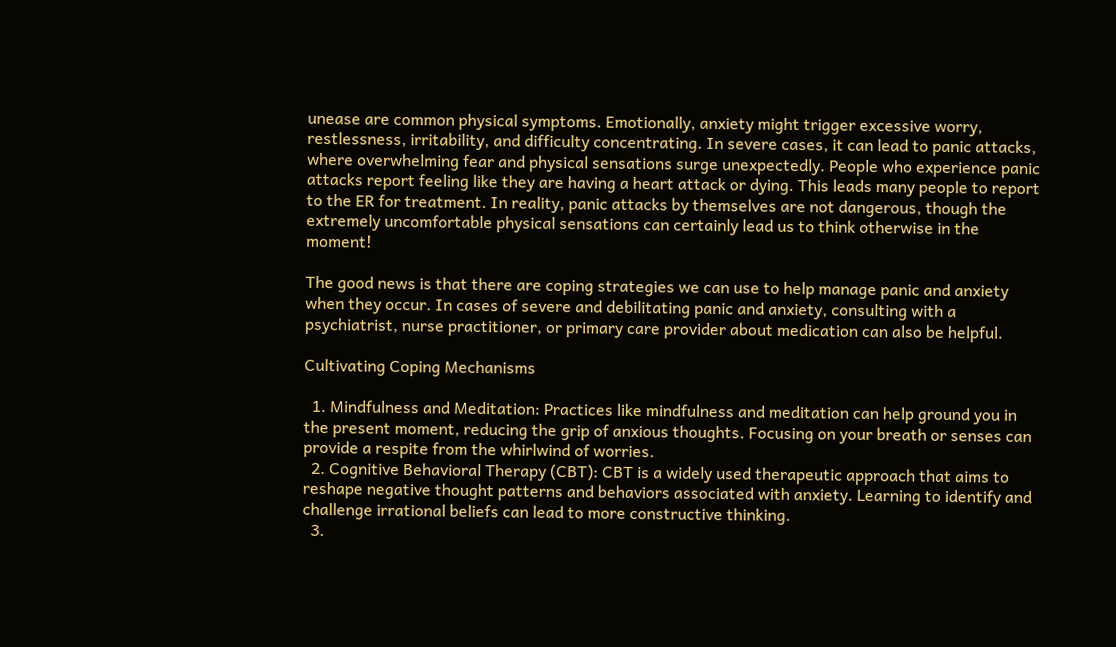unease are common physical symptoms. Emotionally, anxiety might trigger excessive worry, restlessness, irritability, and difficulty concentrating. In severe cases, it can lead to panic attacks, where overwhelming fear and physical sensations surge unexpectedly. People who experience panic attacks report feeling like they are having a heart attack or dying. This leads many people to report to the ER for treatment. In reality, panic attacks by themselves are not dangerous, though the extremely uncomfortable physical sensations can certainly lead us to think otherwise in the moment!

The good news is that there are coping strategies we can use to help manage panic and anxiety when they occur. In cases of severe and debilitating panic and anxiety, consulting with a psychiatrist, nurse practitioner, or primary care provider about medication can also be helpful.

Cultivating Coping Mechanisms

  1. Mindfulness and Meditation: Practices like mindfulness and meditation can help ground you in the present moment, reducing the grip of anxious thoughts. Focusing on your breath or senses can provide a respite from the whirlwind of worries.
  2. Cognitive Behavioral Therapy (CBT): CBT is a widely used therapeutic approach that aims to reshape negative thought patterns and behaviors associated with anxiety. Learning to identify and challenge irrational beliefs can lead to more constructive thinking.
  3.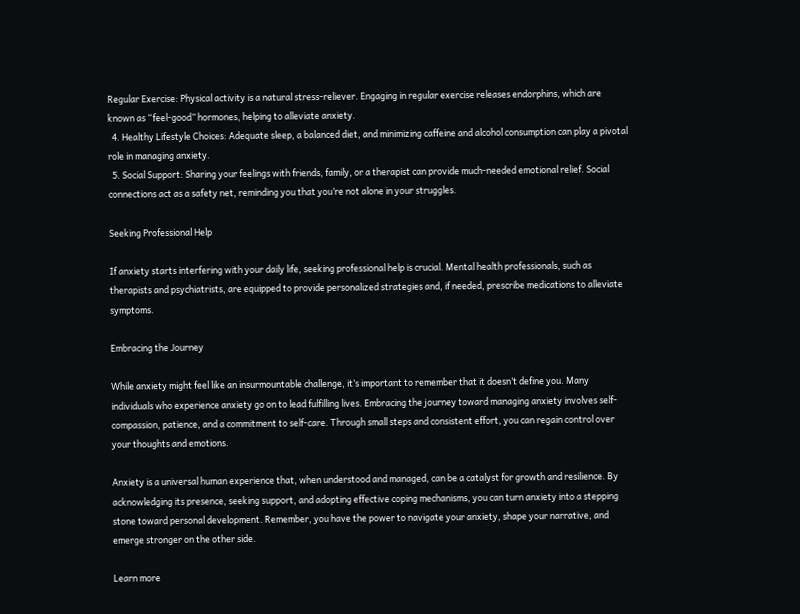Regular Exercise: Physical activity is a natural stress-reliever. Engaging in regular exercise releases endorphins, which are known as “feel-good” hormones, helping to alleviate anxiety.
  4. Healthy Lifestyle Choices: Adequate sleep, a balanced diet, and minimizing caffeine and alcohol consumption can play a pivotal role in managing anxiety.
  5. Social Support: Sharing your feelings with friends, family, or a therapist can provide much-needed emotional relief. Social connections act as a safety net, reminding you that you’re not alone in your struggles.

Seeking Professional Help

If anxiety starts interfering with your daily life, seeking professional help is crucial. Mental health professionals, such as therapists and psychiatrists, are equipped to provide personalized strategies and, if needed, prescribe medications to alleviate symptoms.

Embracing the Journey

While anxiety might feel like an insurmountable challenge, it’s important to remember that it doesn’t define you. Many individuals who experience anxiety go on to lead fulfilling lives. Embracing the journey toward managing anxiety involves self-compassion, patience, and a commitment to self-care. Through small steps and consistent effort, you can regain control over your thoughts and emotions.

Anxiety is a universal human experience that, when understood and managed, can be a catalyst for growth and resilience. By acknowledging its presence, seeking support, and adopting effective coping mechanisms, you can turn anxiety into a stepping stone toward personal development. Remember, you have the power to navigate your anxiety, shape your narrative, and emerge stronger on the other side.

Learn more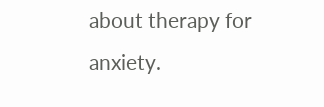about therapy for anxiety.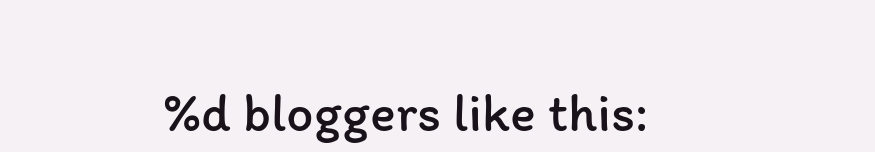%d bloggers like this: